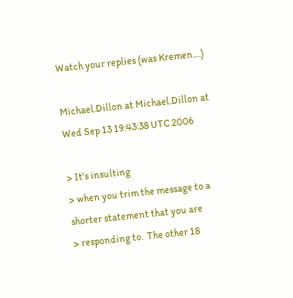Watch your replies (was Kremen....)

Michael.Dillon at Michael.Dillon at
Wed Sep 13 19:43:38 UTC 2006

> It's insulting
> when you trim the message to a shorter statement that you are
> responding to.  The other 18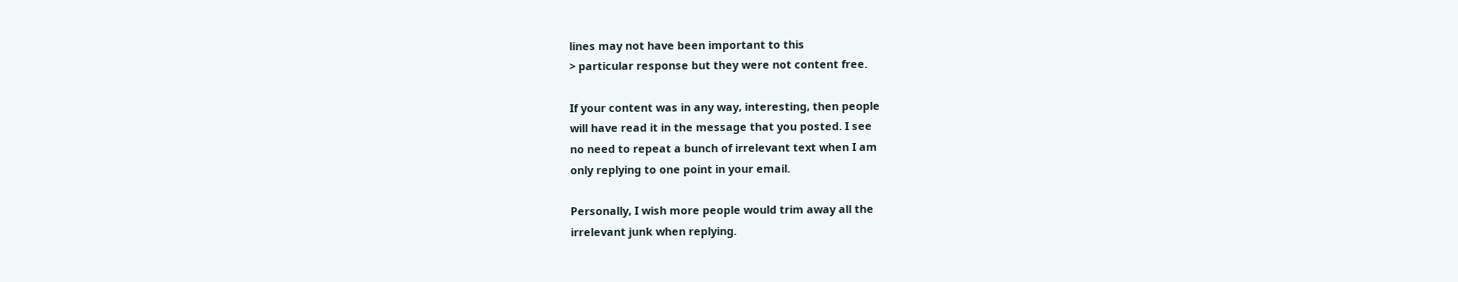lines may not have been important to this
> particular response but they were not content free.

If your content was in any way, interesting, then people
will have read it in the message that you posted. I see
no need to repeat a bunch of irrelevant text when I am
only replying to one point in your email.

Personally, I wish more people would trim away all the
irrelevant junk when replying.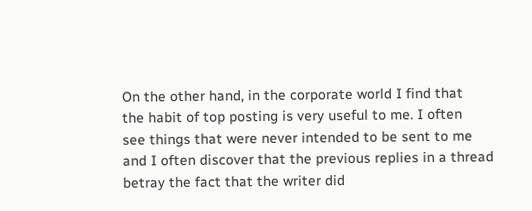On the other hand, in the corporate world I find that
the habit of top posting is very useful to me. I often
see things that were never intended to be sent to me
and I often discover that the previous replies in a thread
betray the fact that the writer did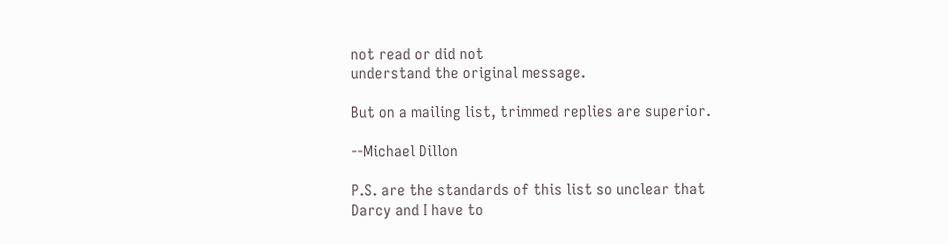not read or did not
understand the original message.

But on a mailing list, trimmed replies are superior.

--Michael Dillon

P.S. are the standards of this list so unclear that
Darcy and I have to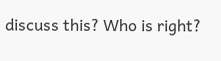discuss this? Who is right?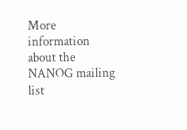More information about the NANOG mailing list